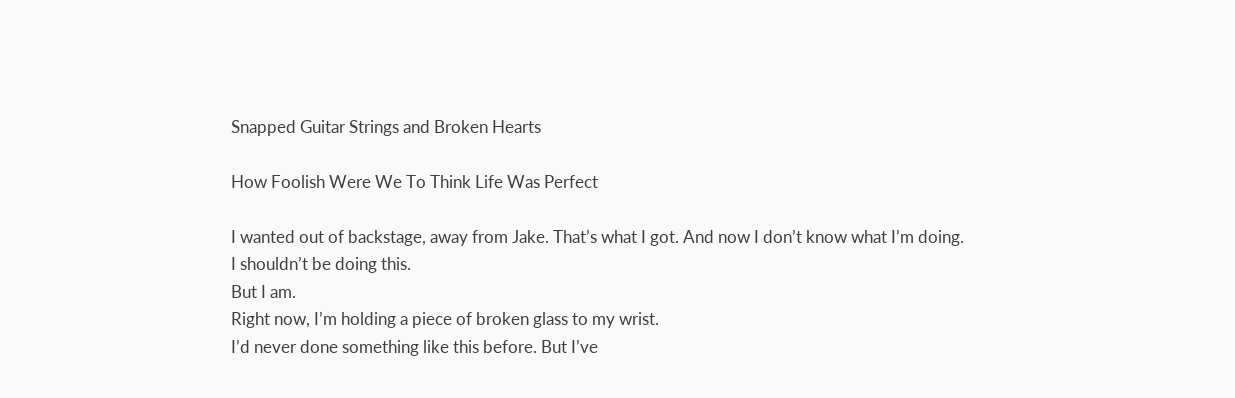Snapped Guitar Strings and Broken Hearts

How Foolish Were We To Think Life Was Perfect

I wanted out of backstage, away from Jake. That’s what I got. And now I don’t know what I’m doing.
I shouldn’t be doing this.
But I am.
Right now, I’m holding a piece of broken glass to my wrist.
I’d never done something like this before. But I’ve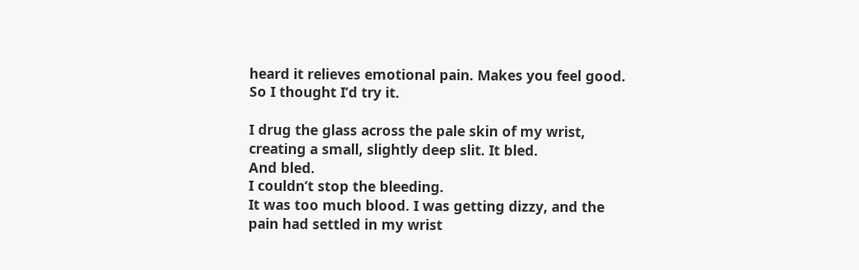heard it relieves emotional pain. Makes you feel good.
So I thought I’d try it.

I drug the glass across the pale skin of my wrist, creating a small, slightly deep slit. It bled.
And bled.
I couldn’t stop the bleeding.
It was too much blood. I was getting dizzy, and the pain had settled in my wrist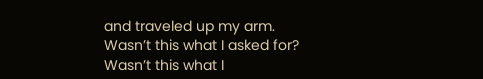and traveled up my arm.
Wasn’t this what I asked for?
Wasn’t this what I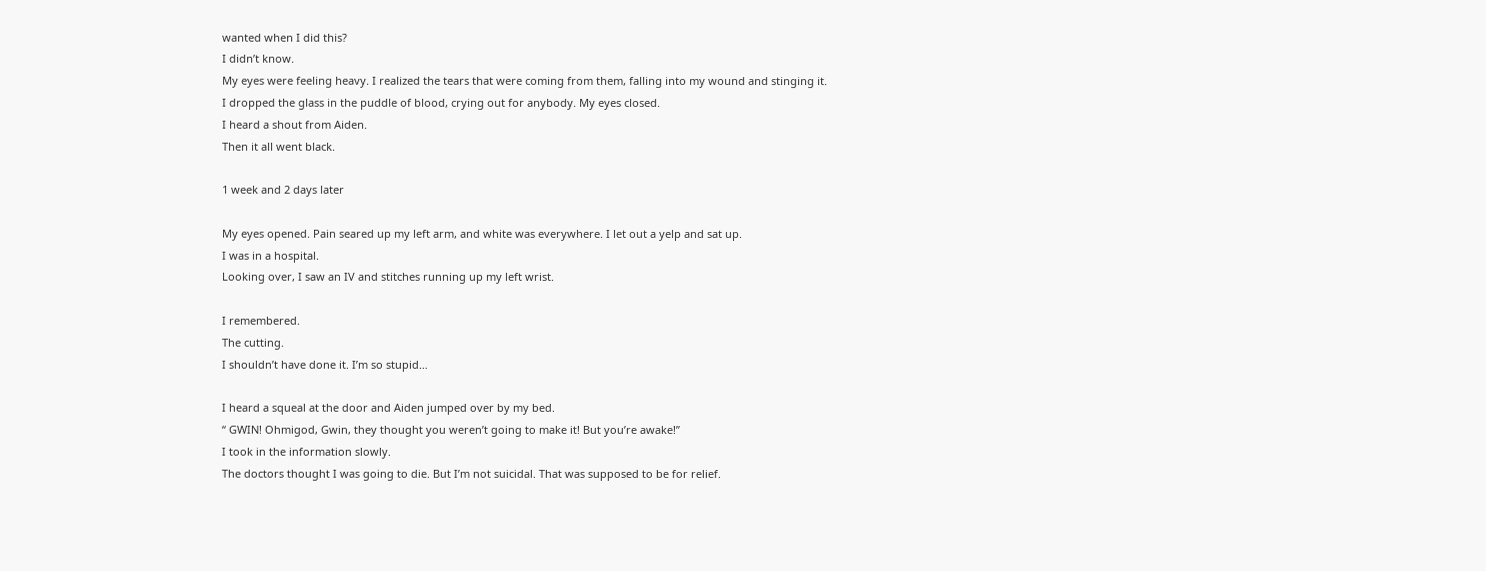wanted when I did this?
I didn’t know.
My eyes were feeling heavy. I realized the tears that were coming from them, falling into my wound and stinging it.
I dropped the glass in the puddle of blood, crying out for anybody. My eyes closed.
I heard a shout from Aiden.
Then it all went black.

1 week and 2 days later

My eyes opened. Pain seared up my left arm, and white was everywhere. I let out a yelp and sat up.
I was in a hospital.
Looking over, I saw an IV and stitches running up my left wrist.

I remembered.
The cutting.
I shouldn’t have done it. I’m so stupid…

I heard a squeal at the door and Aiden jumped over by my bed.
“ GWIN! Ohmigod, Gwin, they thought you weren’t going to make it! But you’re awake!”
I took in the information slowly.
The doctors thought I was going to die. But I’m not suicidal. That was supposed to be for relief.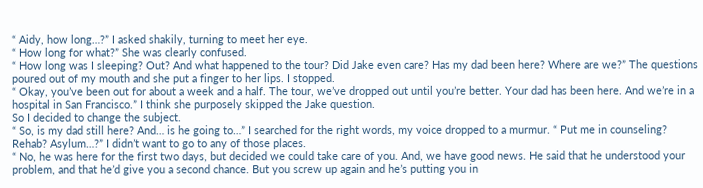“ Aidy, how long…?” I asked shakily, turning to meet her eye.
“ How long for what?” She was clearly confused.
“ How long was I sleeping? Out? And what happened to the tour? Did Jake even care? Has my dad been here? Where are we?” The questions poured out of my mouth and she put a finger to her lips. I stopped.
“ Okay, you’ve been out for about a week and a half. The tour, we’ve dropped out until you’re better. Your dad has been here. And we’re in a hospital in San Francisco.” I think she purposely skipped the Jake question.
So I decided to change the subject.
“ So, is my dad still here? And… is he going to…” I searched for the right words, my voice dropped to a murmur. “ Put me in counseling? Rehab? Asylum…?” I didn’t want to go to any of those places.
“ No, he was here for the first two days, but decided we could take care of you. And, we have good news. He said that he understood your problem, and that he’d give you a second chance. But you screw up again and he’s putting you in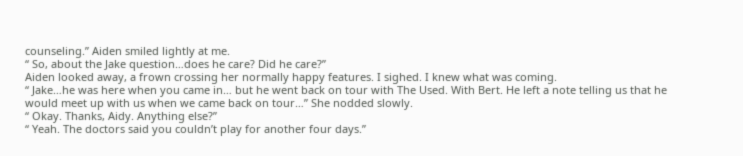counseling.” Aiden smiled lightly at me.
“ So, about the Jake question…does he care? Did he care?”
Aiden looked away, a frown crossing her normally happy features. I sighed. I knew what was coming.
“ Jake…he was here when you came in… but he went back on tour with The Used. With Bert. He left a note telling us that he would meet up with us when we came back on tour…” She nodded slowly.
“ Okay. Thanks, Aidy. Anything else?”
“ Yeah. The doctors said you couldn’t play for another four days.”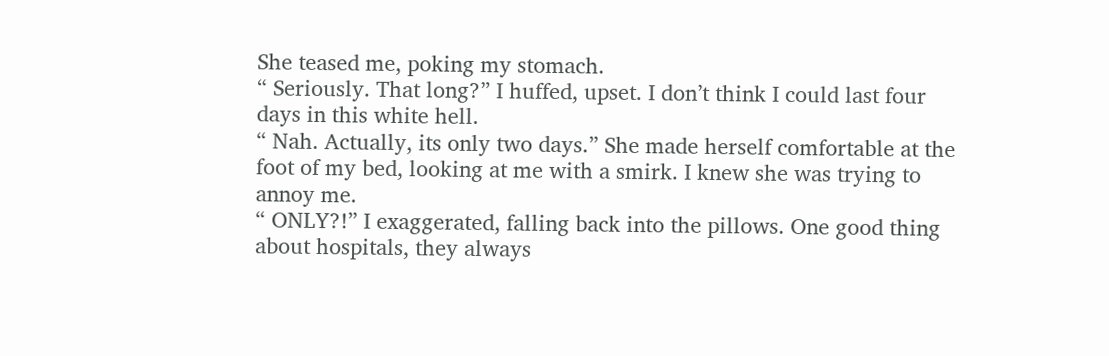She teased me, poking my stomach.
“ Seriously. That long?” I huffed, upset. I don’t think I could last four days in this white hell.
“ Nah. Actually, its only two days.” She made herself comfortable at the foot of my bed, looking at me with a smirk. I knew she was trying to annoy me.
“ ONLY?!” I exaggerated, falling back into the pillows. One good thing about hospitals, they always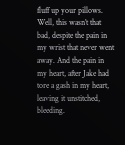fluff up your pillows.
Well, this wasn’t that bad, despite the pain in my wrist that never went away. And the pain in my heart, after Jake had tore a gash in my heart, leaving it unstitched, bleeding.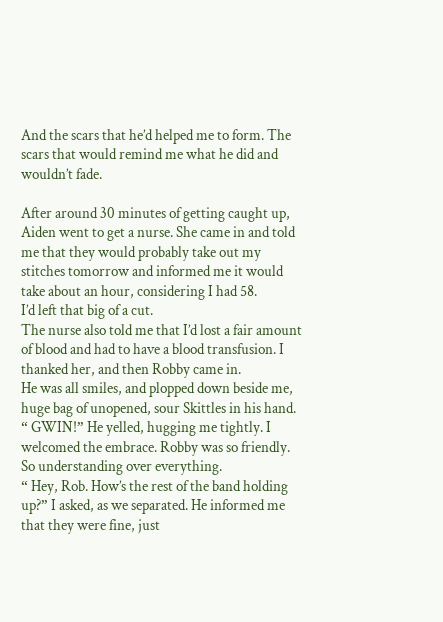And the scars that he’d helped me to form. The scars that would remind me what he did and wouldn’t fade.

After around 30 minutes of getting caught up, Aiden went to get a nurse. She came in and told me that they would probably take out my stitches tomorrow and informed me it would take about an hour, considering I had 58.
I’d left that big of a cut.
The nurse also told me that I’d lost a fair amount of blood and had to have a blood transfusion. I thanked her, and then Robby came in.
He was all smiles, and plopped down beside me, huge bag of unopened, sour Skittles in his hand.
“ GWIN!” He yelled, hugging me tightly. I welcomed the embrace. Robby was so friendly. So understanding over everything.
“ Hey, Rob. How’s the rest of the band holding up?” I asked, as we separated. He informed me that they were fine, just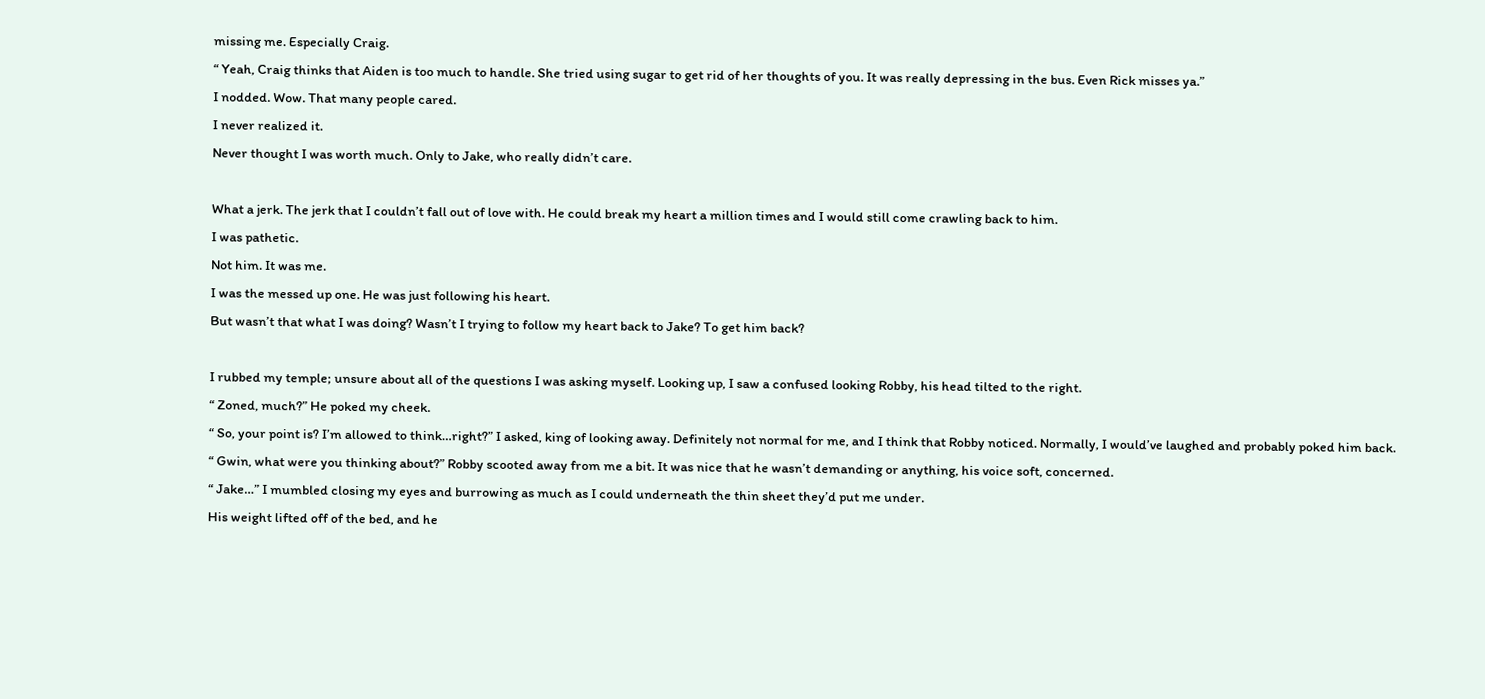missing me. Especially Craig.
“ Yeah, Craig thinks that Aiden is too much to handle. She tried using sugar to get rid of her thoughts of you. It was really depressing in the bus. Even Rick misses ya.”
I nodded. Wow. That many people cared.
I never realized it.
Never thought I was worth much. Only to Jake, who really didn’t care.

What a jerk. The jerk that I couldn’t fall out of love with. He could break my heart a million times and I would still come crawling back to him.
I was pathetic.
Not him. It was me.
I was the messed up one. He was just following his heart.
But wasn’t that what I was doing? Wasn’t I trying to follow my heart back to Jake? To get him back?

I rubbed my temple; unsure about all of the questions I was asking myself. Looking up, I saw a confused looking Robby, his head tilted to the right.
“ Zoned, much?” He poked my cheek.
“ So, your point is? I’m allowed to think…right?” I asked, king of looking away. Definitely not normal for me, and I think that Robby noticed. Normally, I would’ve laughed and probably poked him back.
“ Gwin, what were you thinking about?” Robby scooted away from me a bit. It was nice that he wasn’t demanding or anything, his voice soft, concerned.
“ Jake…” I mumbled closing my eyes and burrowing as much as I could underneath the thin sheet they’d put me under.
His weight lifted off of the bed, and he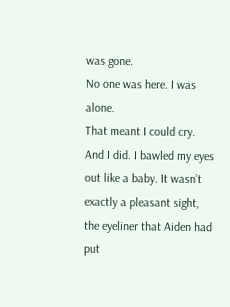was gone.
No one was here. I was alone.
That meant I could cry.
And I did. I bawled my eyes out like a baby. It wasn’t exactly a pleasant sight, the eyeliner that Aiden had put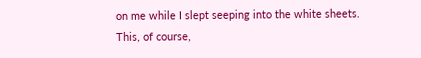on me while I slept seeping into the white sheets.
This, of course,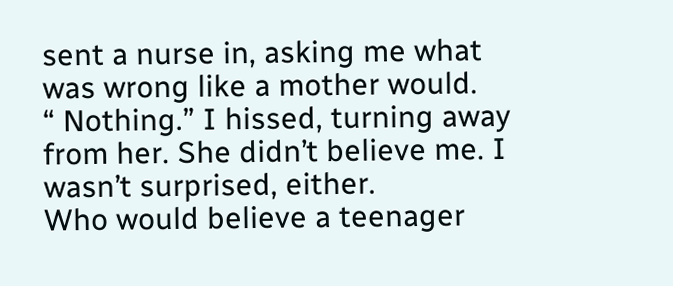sent a nurse in, asking me what was wrong like a mother would.
“ Nothing.” I hissed, turning away from her. She didn’t believe me. I wasn’t surprised, either.
Who would believe a teenager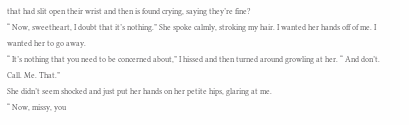that had slit open their wrist and then is found crying, saying they’re fine?
“ Now, sweetheart, I doubt that it’s nothing.” She spoke calmly, stroking my hair. I wanted her hands off of me. I wanted her to go away.
“ It’s nothing that you need to be concerned about,” I hissed and then turned around growling at her. “ And don’t. Call. Me. That.”
She didn’t seem shocked and just put her hands on her petite hips, glaring at me.
“ Now, missy, you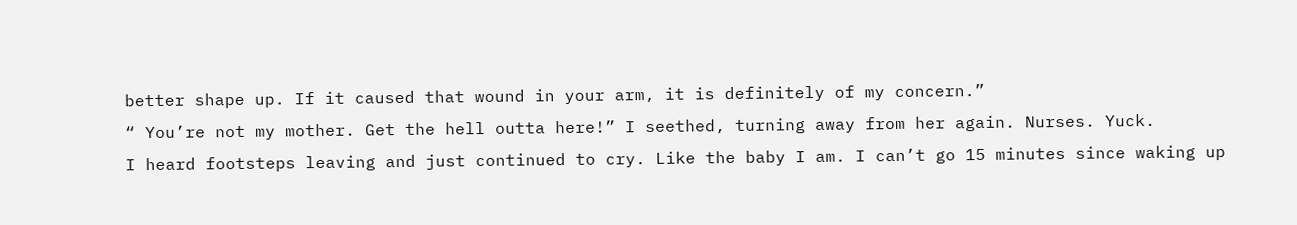better shape up. If it caused that wound in your arm, it is definitely of my concern.”
“ You’re not my mother. Get the hell outta here!” I seethed, turning away from her again. Nurses. Yuck.
I heard footsteps leaving and just continued to cry. Like the baby I am. I can’t go 15 minutes since waking up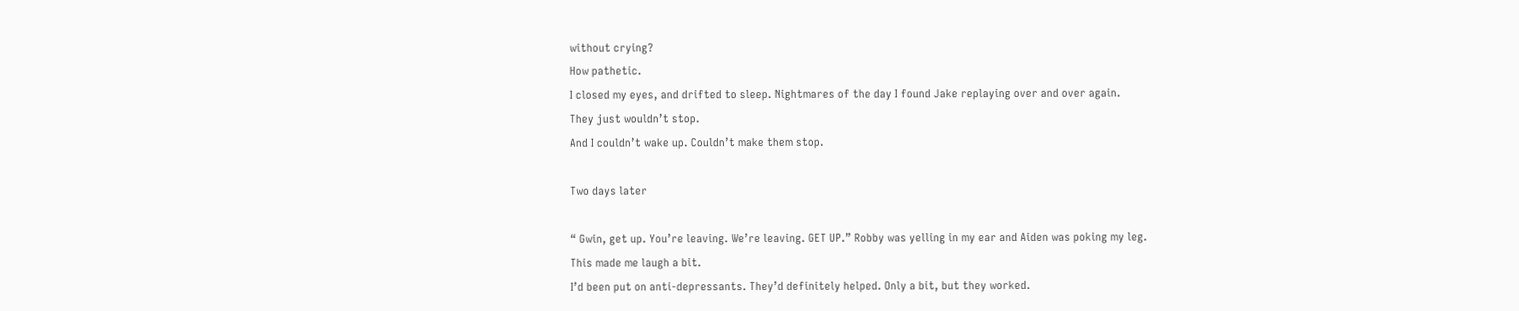without crying?
How pathetic.
I closed my eyes, and drifted to sleep. Nightmares of the day I found Jake replaying over and over again.
They just wouldn’t stop.
And I couldn’t wake up. Couldn’t make them stop.

Two days later

“ Gwin, get up. You’re leaving. We’re leaving. GET UP.” Robby was yelling in my ear and Aiden was poking my leg.
This made me laugh a bit.
I’d been put on anti-depressants. They’d definitely helped. Only a bit, but they worked.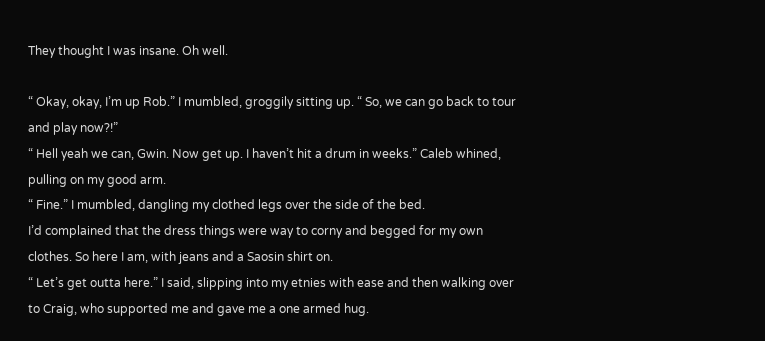They thought I was insane. Oh well.

“ Okay, okay, I’m up Rob.” I mumbled, groggily sitting up. “ So, we can go back to tour and play now?!”
“ Hell yeah we can, Gwin. Now get up. I haven’t hit a drum in weeks.” Caleb whined, pulling on my good arm.
“ Fine.” I mumbled, dangling my clothed legs over the side of the bed.
I’d complained that the dress things were way to corny and begged for my own clothes. So here I am, with jeans and a Saosin shirt on.
“ Let’s get outta here.” I said, slipping into my etnies with ease and then walking over to Craig, who supported me and gave me a one armed hug.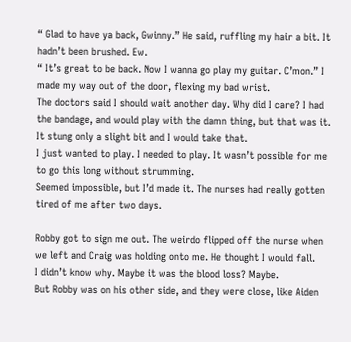“ Glad to have ya back, Gwinny.” He said, ruffling my hair a bit. It hadn’t been brushed. Ew.
“ It’s great to be back. Now I wanna go play my guitar. C’mon.” I made my way out of the door, flexing my bad wrist.
The doctors said I should wait another day. Why did I care? I had the bandage, and would play with the damn thing, but that was it.
It stung only a slight bit and I would take that.
I just wanted to play. I needed to play. It wasn’t possible for me to go this long without strumming.
Seemed impossible, but I’d made it. The nurses had really gotten tired of me after two days.

Robby got to sign me out. The weirdo flipped off the nurse when we left and Craig was holding onto me. He thought I would fall.
I didn’t know why. Maybe it was the blood loss? Maybe.
But Robby was on his other side, and they were close, like Aiden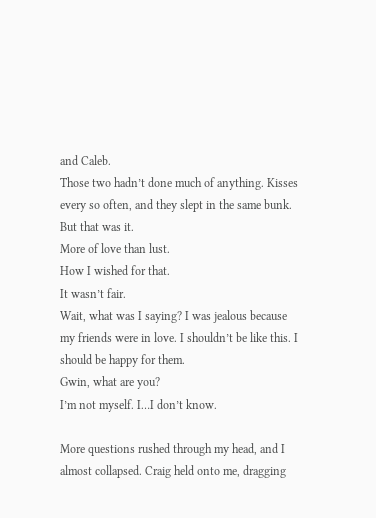and Caleb.
Those two hadn’t done much of anything. Kisses every so often, and they slept in the same bunk. But that was it.
More of love than lust.
How I wished for that.
It wasn’t fair.
Wait, what was I saying? I was jealous because my friends were in love. I shouldn’t be like this. I should be happy for them.
Gwin, what are you?
I’m not myself. I…I don’t know.

More questions rushed through my head, and I almost collapsed. Craig held onto me, dragging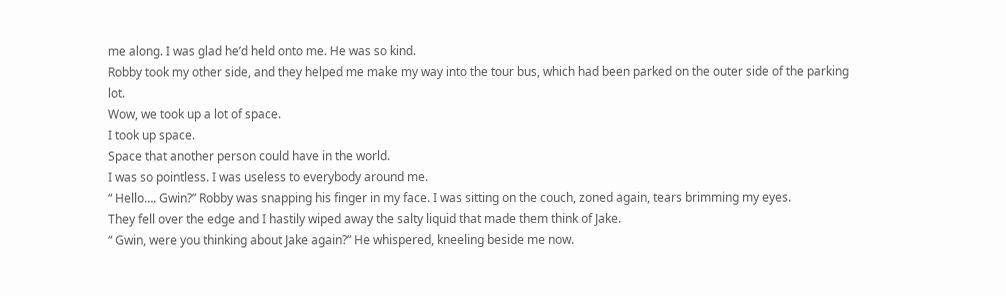me along. I was glad he’d held onto me. He was so kind.
Robby took my other side, and they helped me make my way into the tour bus, which had been parked on the outer side of the parking lot.
Wow, we took up a lot of space.
I took up space.
Space that another person could have in the world.
I was so pointless. I was useless to everybody around me.
“ Hello…. Gwin?” Robby was snapping his finger in my face. I was sitting on the couch, zoned again, tears brimming my eyes.
They fell over the edge and I hastily wiped away the salty liquid that made them think of Jake.
“ Gwin, were you thinking about Jake again?” He whispered, kneeling beside me now.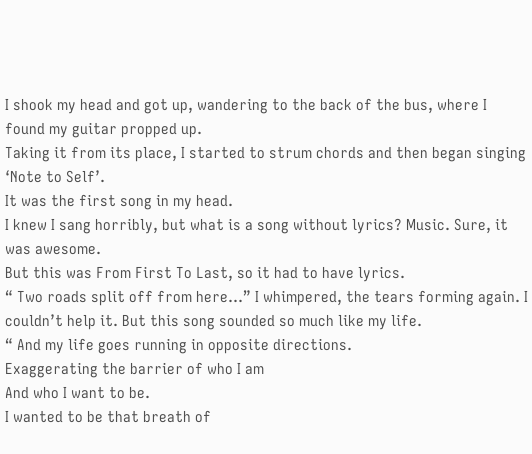I shook my head and got up, wandering to the back of the bus, where I found my guitar propped up.
Taking it from its place, I started to strum chords and then began singing ‘Note to Self’.
It was the first song in my head.
I knew I sang horribly, but what is a song without lyrics? Music. Sure, it was awesome.
But this was From First To Last, so it had to have lyrics.
“ Two roads split off from here…” I whimpered, the tears forming again. I couldn’t help it. But this song sounded so much like my life.
“ And my life goes running in opposite directions.
Exaggerating the barrier of who I am
And who I want to be.
I wanted to be that breath of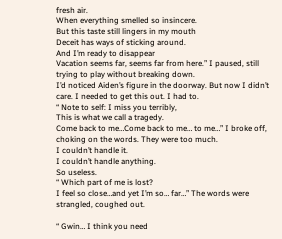fresh air.
When everything smelled so insincere.
But this taste still lingers in my mouth
Deceit has ways of sticking around.
And I’m ready to disappear
Vacation seems far, seems far from here.” I paused, still trying to play without breaking down.
I’d noticed Aiden’s figure in the doorway. But now I didn’t care. I needed to get this out. I had to.
“ Note to self: I miss you terribly,
This is what we call a tragedy.
Come back to me…Come back to me… to me…” I broke off, choking on the words. They were too much.
I couldn’t handle it.
I couldn’t handle anything.
So useless.
“ Which part of me is lost?
I feel so close…and yet I’m so… far…” The words were strangled, coughed out.

“ Gwin… I think you need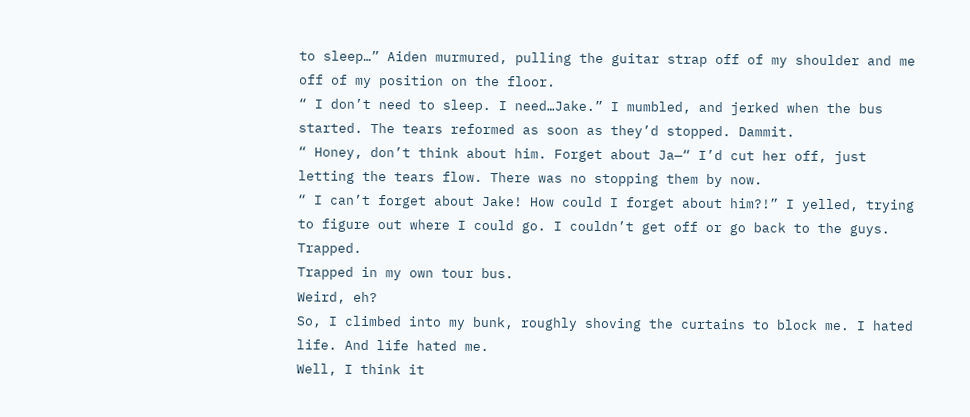to sleep…” Aiden murmured, pulling the guitar strap off of my shoulder and me off of my position on the floor.
“ I don’t need to sleep. I need…Jake.” I mumbled, and jerked when the bus started. The tears reformed as soon as they’d stopped. Dammit.
“ Honey, don’t think about him. Forget about Ja—“ I’d cut her off, just letting the tears flow. There was no stopping them by now.
“ I can’t forget about Jake! How could I forget about him?!” I yelled, trying to figure out where I could go. I couldn’t get off or go back to the guys. Trapped.
Trapped in my own tour bus.
Weird, eh?
So, I climbed into my bunk, roughly shoving the curtains to block me. I hated life. And life hated me.
Well, I think it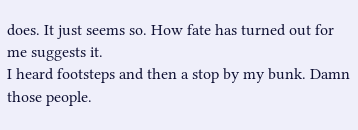does. It just seems so. How fate has turned out for me suggests it.
I heard footsteps and then a stop by my bunk. Damn those people.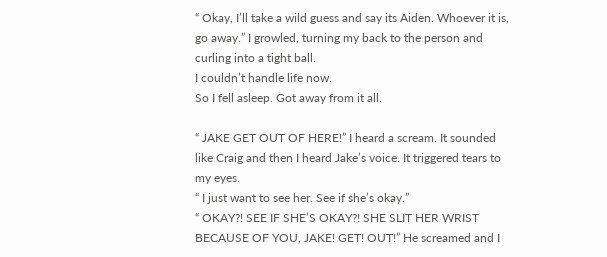“ Okay, I’ll take a wild guess and say its Aiden. Whoever it is, go away.” I growled, turning my back to the person and curling into a tight ball.
I couldn’t handle life now.
So I fell asleep. Got away from it all.

“ JAKE GET OUT OF HERE!” I heard a scream. It sounded like Craig and then I heard Jake’s voice. It triggered tears to my eyes.
“ I just want to see her. See if she’s okay.”
“ OKAY?! SEE IF SHE’S OKAY?! SHE SLIT HER WRIST BECAUSE OF YOU, JAKE! GET! OUT!” He screamed and I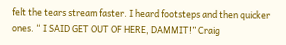felt the tears stream faster. I heard footsteps and then quicker ones. “ I SAID GET OUT OF HERE, DAMMIT!” Craig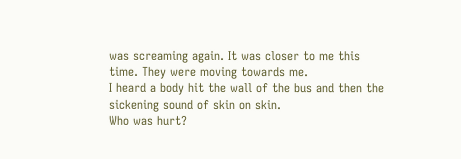was screaming again. It was closer to me this time. They were moving towards me.
I heard a body hit the wall of the bus and then the sickening sound of skin on skin.
Who was hurt?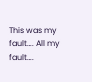This was my fault…. All my fault….